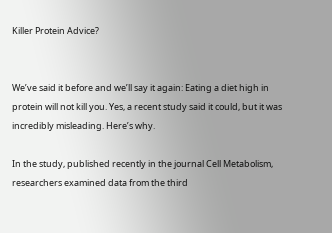Killer Protein Advice?


We’ve said it before and we’ll say it again: Eating a diet high in protein will not kill you. Yes, a recent study said it could, but it was incredibly misleading. Here’s why.

In the study, published recently in the journal Cell Metabolism, researchers examined data from the third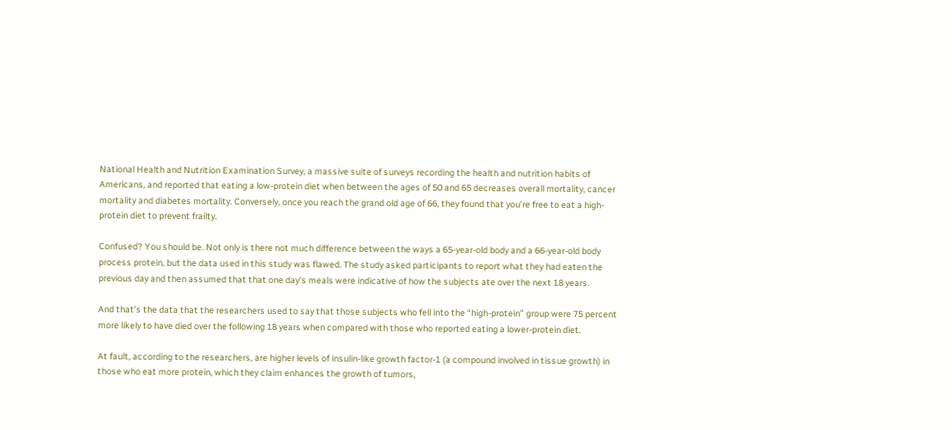National Health and Nutrition Examination Survey, a massive suite of surveys recording the health and nutrition habits of Americans, and reported that eating a low-protein diet when between the ages of 50 and 65 decreases overall mortality, cancer mortality and diabetes mortality. Conversely, once you reach the grand old age of 66, they found that you’re free to eat a high-protein diet to prevent frailty.

Confused? You should be. Not only is there not much difference between the ways a 65-year-old body and a 66-year-old body process protein, but the data used in this study was flawed. The study asked participants to report what they had eaten the previous day and then assumed that that one day's meals were indicative of how the subjects ate over the next 18 years.

And that’s the data that the researchers used to say that those subjects who fell into the “high-protein” group were 75 percent more likely to have died over the following 18 years when compared with those who reported eating a lower-protein diet.

At fault, according to the researchers, are higher levels of insulin-like growth factor-1 (a compound involved in tissue growth) in those who eat more protein, which they claim enhances the growth of tumors,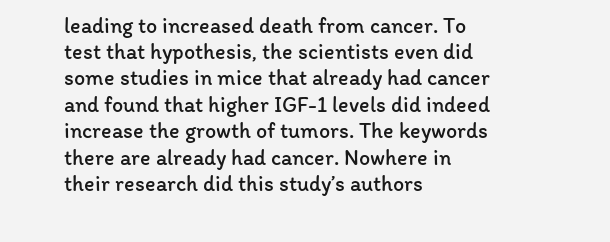leading to increased death from cancer. To test that hypothesis, the scientists even did some studies in mice that already had cancer and found that higher IGF-1 levels did indeed increase the growth of tumors. The keywords there are already had cancer. Nowhere in their research did this study’s authors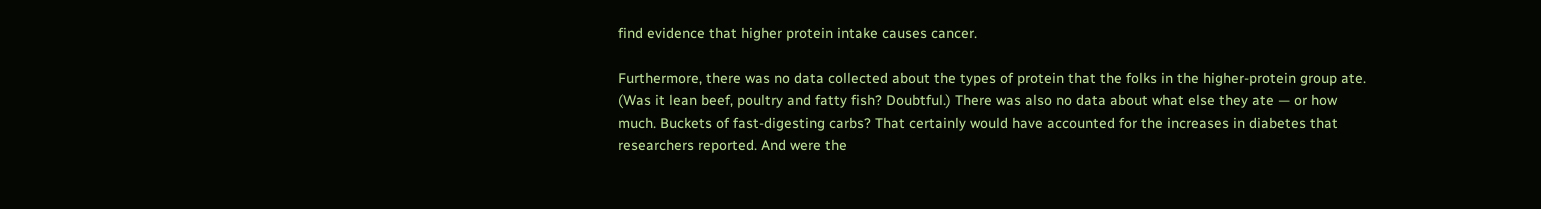find evidence that higher protein intake causes cancer.

Furthermore, there was no data collected about the types of protein that the folks in the higher-protein group ate. (Was it lean beef, poultry and fatty fish? Doubtful.) There was also no data about what else they ate — or how much. Buckets of fast-digesting carbs? That certainly would have accounted for the increases in diabetes that researchers reported. And were the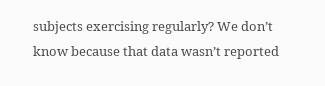subjects exercising regularly? We don’t know because that data wasn’t reported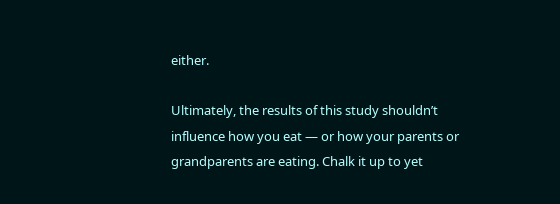either.

Ultimately, the results of this study shouldn’t influence how you eat — or how your parents or grandparents are eating. Chalk it up to yet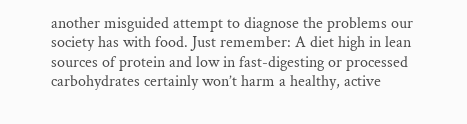another misguided attempt to diagnose the problems our society has with food. Just remember: A diet high in lean sources of protein and low in fast-digesting or processed carbohydrates certainly won’t harm a healthy, active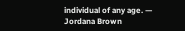individual of any age. — Jordana Brown